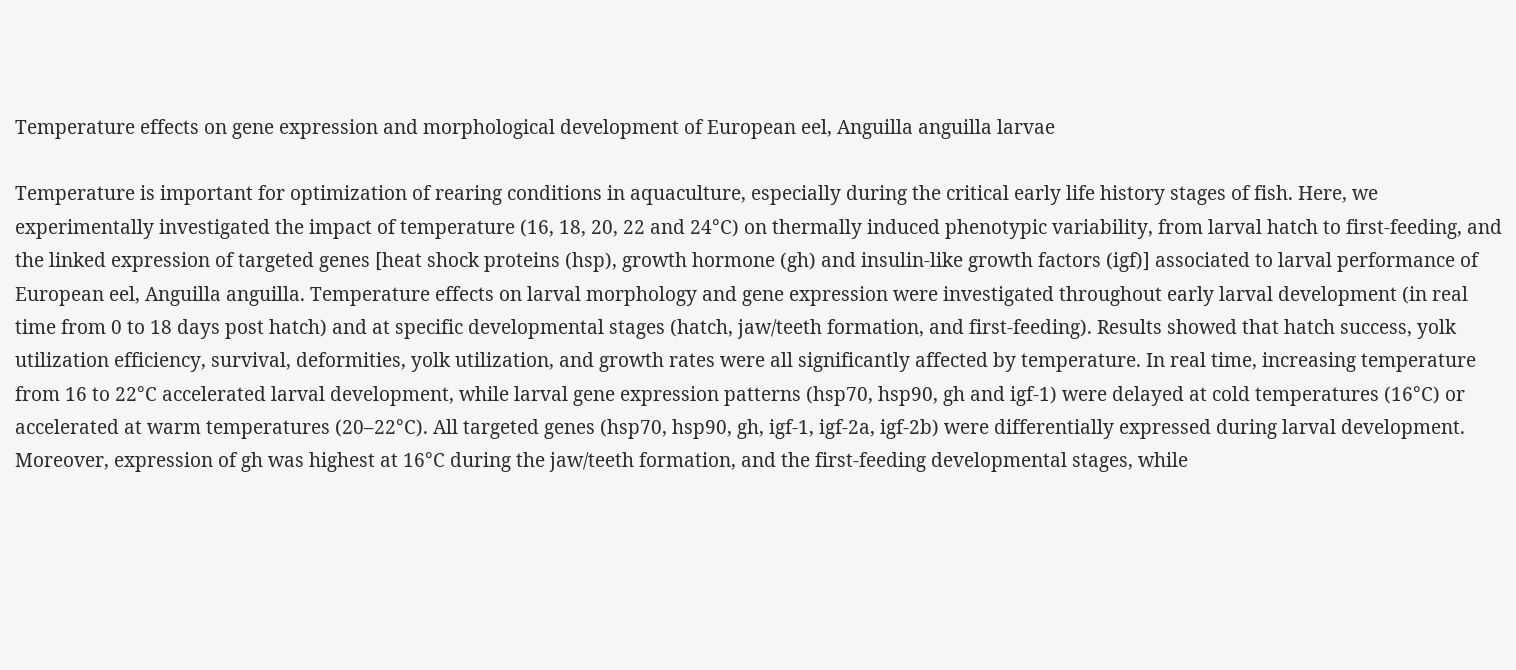Temperature effects on gene expression and morphological development of European eel, Anguilla anguilla larvae

Temperature is important for optimization of rearing conditions in aquaculture, especially during the critical early life history stages of fish. Here, we experimentally investigated the impact of temperature (16, 18, 20, 22 and 24°C) on thermally induced phenotypic variability, from larval hatch to first-feeding, and the linked expression of targeted genes [heat shock proteins (hsp), growth hormone (gh) and insulin-like growth factors (igf)] associated to larval performance of European eel, Anguilla anguilla. Temperature effects on larval morphology and gene expression were investigated throughout early larval development (in real time from 0 to 18 days post hatch) and at specific developmental stages (hatch, jaw/teeth formation, and first-feeding). Results showed that hatch success, yolk utilization efficiency, survival, deformities, yolk utilization, and growth rates were all significantly affected by temperature. In real time, increasing temperature from 16 to 22°C accelerated larval development, while larval gene expression patterns (hsp70, hsp90, gh and igf-1) were delayed at cold temperatures (16°C) or accelerated at warm temperatures (20–22°C). All targeted genes (hsp70, hsp90, gh, igf-1, igf-2a, igf-2b) were differentially expressed during larval development. Moreover, expression of gh was highest at 16°C during the jaw/teeth formation, and the first-feeding developmental stages, while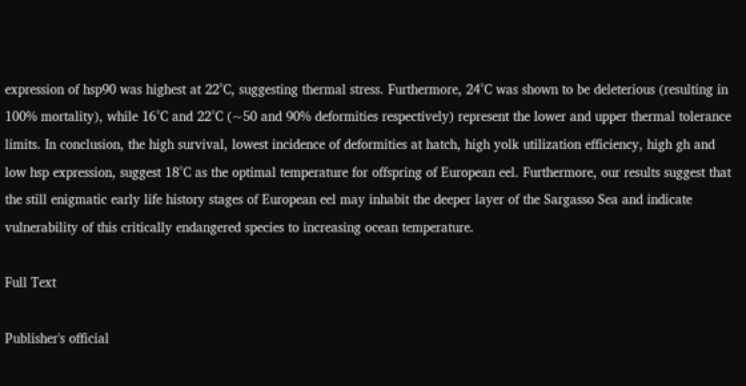expression of hsp90 was highest at 22°C, suggesting thermal stress. Furthermore, 24°C was shown to be deleterious (resulting in 100% mortality), while 16°C and 22°C (~50 and 90% deformities respectively) represent the lower and upper thermal tolerance limits. In conclusion, the high survival, lowest incidence of deformities at hatch, high yolk utilization efficiency, high gh and low hsp expression, suggest 18°C as the optimal temperature for offspring of European eel. Furthermore, our results suggest that the still enigmatic early life history stages of European eel may inhabit the deeper layer of the Sargasso Sea and indicate vulnerability of this critically endangered species to increasing ocean temperature.

Full Text

Publisher's official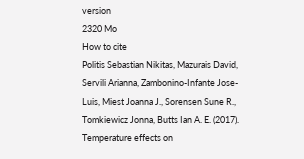version
2320 Mo
How to cite
Politis Sebastian Nikitas, Mazurais David, Servili Arianna, Zambonino-Infante Jose-Luis, Miest Joanna J., Sorensen Sune R., Tomkiewicz Jonna, Butts Ian A. E. (2017). Temperature effects on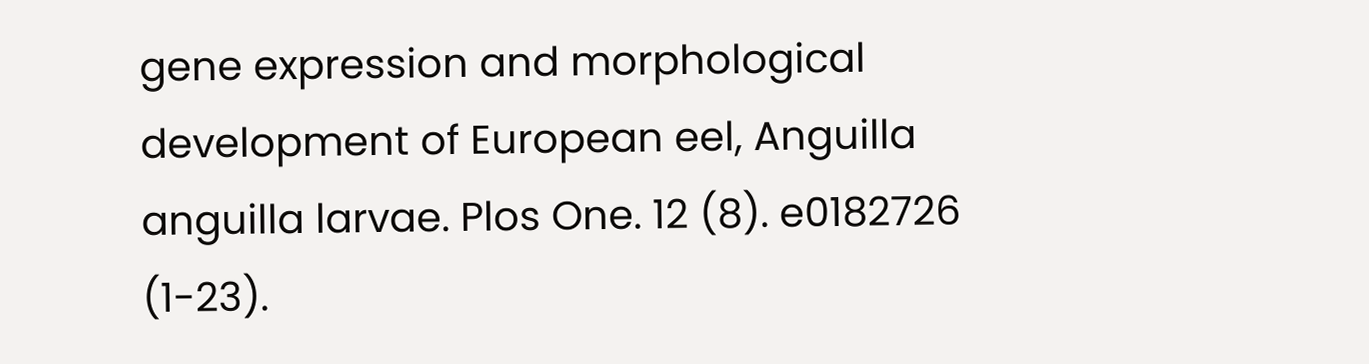gene expression and morphological development of European eel, Anguilla anguilla larvae. Plos One. 12 (8). e0182726 (1-23).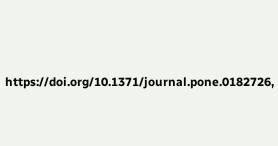https://doi.org/10.1371/journal.pone.0182726,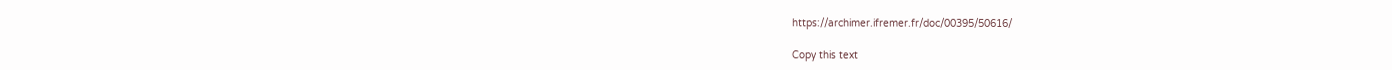https://archimer.ifremer.fr/doc/00395/50616/

Copy this text